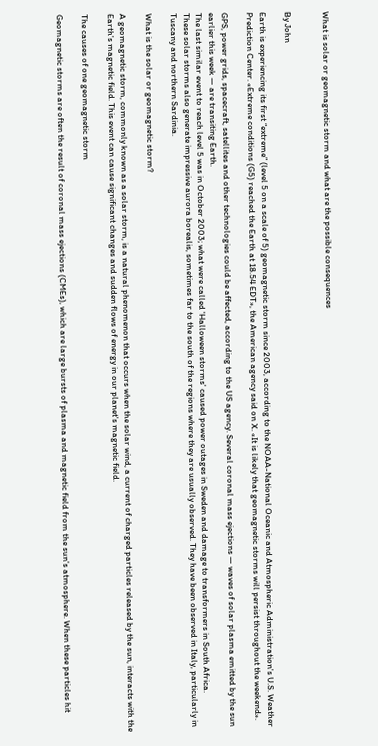What is solar or geomagnetic storm and what are the possible consequences


By John

Earth is experiencing its first “extreme” (level 5 on a scale of 5) geomagnetic storm since 2003, according to the NOAA-National Oceanic and Atmospheric Administration's U.S. Weather Prediction Center. «Extreme conditions (G5) reached the Earth at 18.54 EDT», the American agency said on X. «It is likely that geomagnetic storms will persist throughout the weekend».

GPS, power grids, spacecraft, satellites and other technologies could be affected, according to the US agency. Several coronal mass ejections — waves of solar plasma emitted by the sun earlier this week — are transiting Earth.
The last similar event to reach level 5 was in October 2003; what were called 'Halloween storms' caused power outages in Sweden and damage to transformers in South Africa.
These solar storms also generate impressive aurora borealis, sometimes far to the south of the regions where they are usually observed. They have been observed in Italy, particularly in Tuscany and northern Sardinia.

What is the solar or geomagnetic storm?

A geomagnetic storm, commonly known as a solar storm, is a natural phenomenon that occurs when the solar wind, a current of charged particles released by the sun, interacts with the Earth's magnetic field. This event can cause significant changes and sudden flows of energy in our planet's magnetic field.

The causes of one geomagnetic storm

Geomagnetic storms are often the result of coronal mass ejections (CMEs), which are large bursts of plasma and magnetic field from the sun's atmosphere. When these particles hit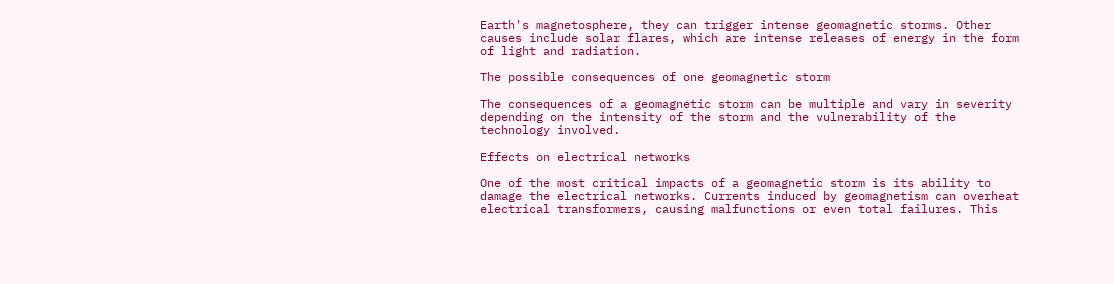Earth's magnetosphere, they can trigger intense geomagnetic storms. Other causes include solar flares, which are intense releases of energy in the form of light and radiation.

The possible consequences of one geomagnetic storm

The consequences of a geomagnetic storm can be multiple and vary in severity depending on the intensity of the storm and the vulnerability of the technology involved.

Effects on electrical networks

One of the most critical impacts of a geomagnetic storm is its ability to damage the electrical networks. Currents induced by geomagnetism can overheat electrical transformers, causing malfunctions or even total failures. This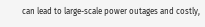can lead to large-scale power outages and costly,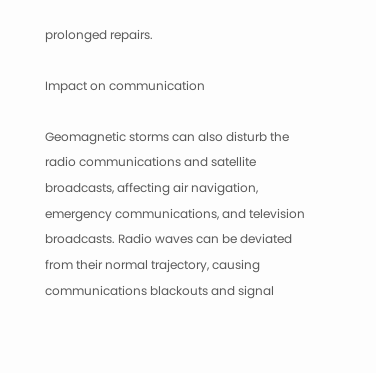prolonged repairs.

Impact on communication

Geomagnetic storms can also disturb the radio communications and satellite broadcasts, affecting air navigation, emergency communications, and television broadcasts. Radio waves can be deviated from their normal trajectory, causing communications blackouts and signal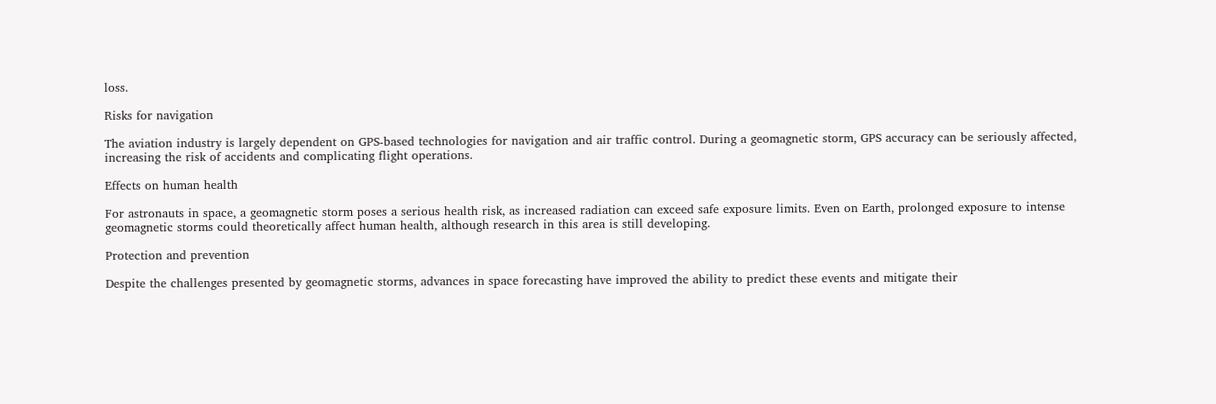loss.

Risks for navigation

The aviation industry is largely dependent on GPS-based technologies for navigation and air traffic control. During a geomagnetic storm, GPS accuracy can be seriously affected, increasing the risk of accidents and complicating flight operations.

Effects on human health

For astronauts in space, a geomagnetic storm poses a serious health risk, as increased radiation can exceed safe exposure limits. Even on Earth, prolonged exposure to intense geomagnetic storms could theoretically affect human health, although research in this area is still developing.

Protection and prevention

Despite the challenges presented by geomagnetic storms, advances in space forecasting have improved the ability to predict these events and mitigate their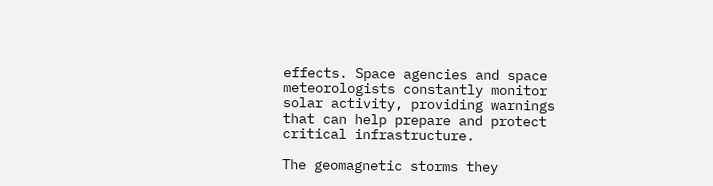effects. Space agencies and space meteorologists constantly monitor solar activity, providing warnings that can help prepare and protect critical infrastructure.

The geomagnetic storms they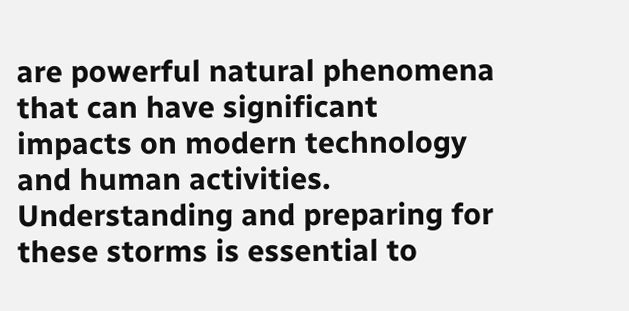are powerful natural phenomena that can have significant impacts on modern technology and human activities. Understanding and preparing for these storms is essential to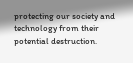protecting our society and technology from their potential destruction.